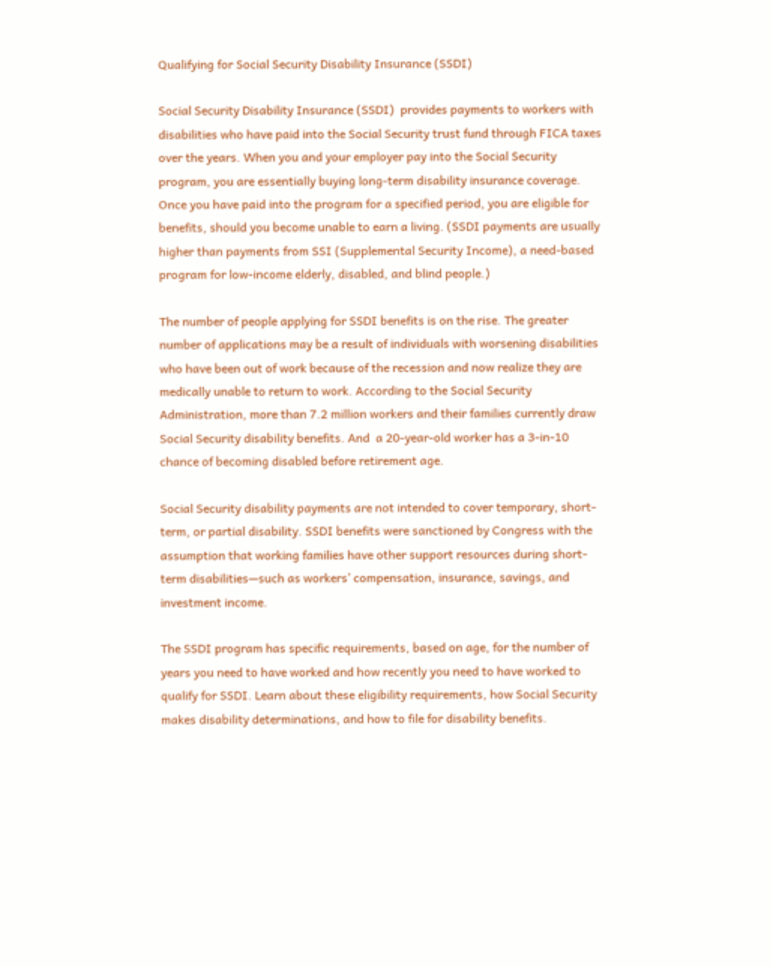Qualifying for Social Security Disability Insurance (SSDI)

Social Security Disability Insurance (SSDI)  provides payments to workers with disabilities who have paid into the Social Security trust fund through FICA taxes over the years. When you and your employer pay into the Social Security program, you are essentially buying long-term disability insurance coverage. Once you have paid into the program for a specified period, you are eligible for benefits, should you become unable to earn a living. (SSDI payments are usually higher than payments from SSI (Supplemental Security Income), a need-based program for low-income elderly, disabled, and blind people.)

The number of people applying for SSDI benefits is on the rise. The greater number of applications may be a result of individuals with worsening disabilities who have been out of work because of the recession and now realize they are medically unable to return to work. According to the Social Security Administration, more than 7.2 million workers and their families currently draw Social Security disability benefits. And  a 20-year-old worker has a 3-in-10 chance of becoming disabled before retirement age.

Social Security disability payments are not intended to cover temporary, short-term, or partial disability. SSDI benefits were sanctioned by Congress with the assumption that working families have other support resources during short-term disabilities—such as workers’ compensation, insurance, savings, and investment income.

The SSDI program has specific requirements, based on age, for the number of years you need to have worked and how recently you need to have worked to qualify for SSDI. Learn about these eligibility requirements, how Social Security makes disability determinations, and how to file for disability benefits.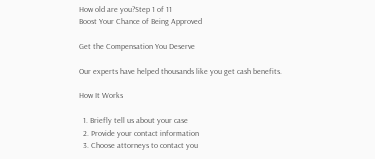How old are you?Step 1 of 11
Boost Your Chance of Being Approved

Get the Compensation You Deserve

Our experts have helped thousands like you get cash benefits.

How It Works

  1. Briefly tell us about your case
  2. Provide your contact information
  3. Choose attorneys to contact you